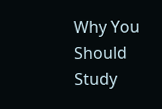Why You Should Study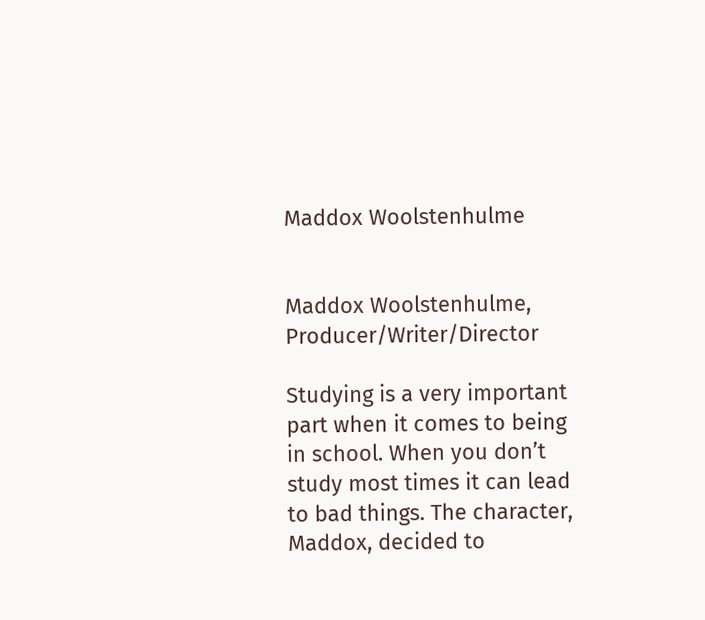Maddox Woolstenhulme


Maddox Woolstenhulme, Producer/Writer/Director

Studying is a very important part when it comes to being in school. When you don’t study most times it can lead to bad things. The character, Maddox, decided to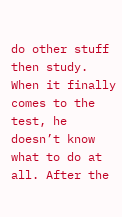do other stuff then study. When it finally comes to the test, he doesn’t know what to do at all. After the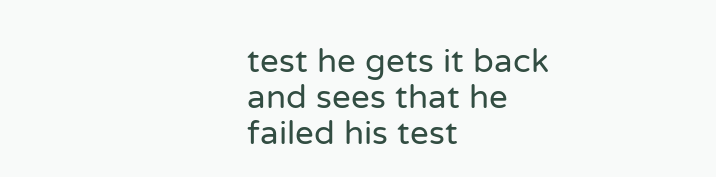test he gets it back and sees that he failed his test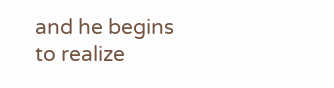and he begins to realize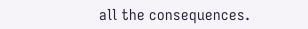all the consequences.